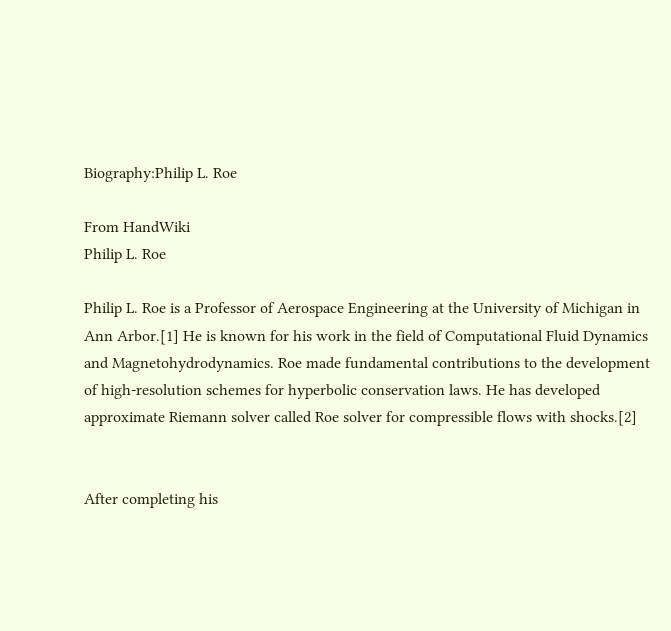Biography:Philip L. Roe

From HandWiki
Philip L. Roe

Philip L. Roe is a Professor of Aerospace Engineering at the University of Michigan in Ann Arbor.[1] He is known for his work in the field of Computational Fluid Dynamics and Magnetohydrodynamics. Roe made fundamental contributions to the development of high-resolution schemes for hyperbolic conservation laws. He has developed approximate Riemann solver called Roe solver for compressible flows with shocks.[2]


After completing his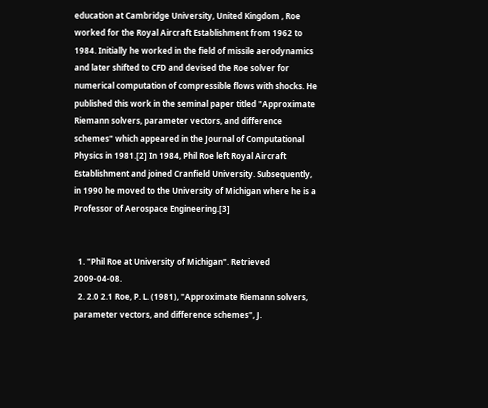education at Cambridge University, United Kingdom , Roe worked for the Royal Aircraft Establishment from 1962 to 1984. Initially he worked in the field of missile aerodynamics and later shifted to CFD and devised the Roe solver for numerical computation of compressible flows with shocks. He published this work in the seminal paper titled "Approximate Riemann solvers, parameter vectors, and difference schemes" which appeared in the Journal of Computational Physics in 1981.[2] In 1984, Phil Roe left Royal Aircraft Establishment and joined Cranfield University. Subsequently, in 1990 he moved to the University of Michigan where he is a Professor of Aerospace Engineering.[3]


  1. "Phil Roe at University of Michigan". Retrieved 2009-04-08.
  2. 2.0 2.1 Roe, P. L. (1981), "Approximate Riemann solvers, parameter vectors, and difference schemes", J.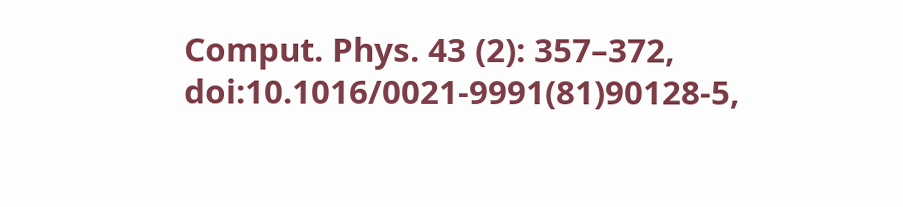Comput. Phys. 43 (2): 357–372, doi:10.1016/0021-9991(81)90128-5,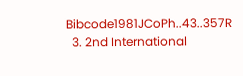Bibcode1981JCoPh..43..357R
  3. 2nd International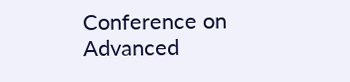Conference on Advanced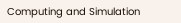Computing and Simulation